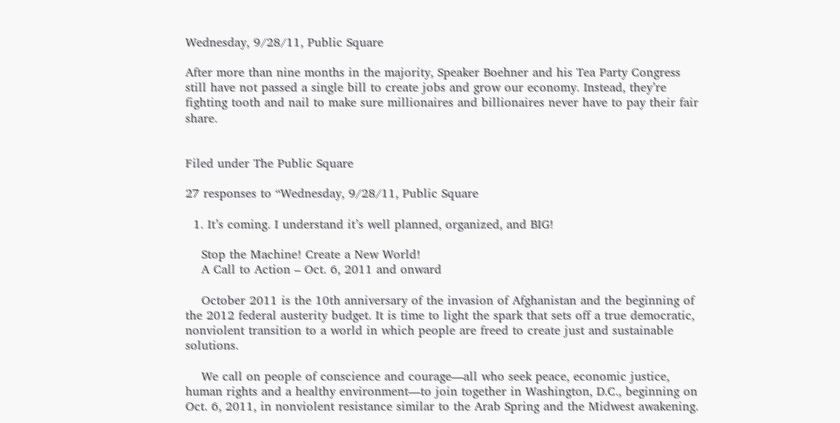Wednesday, 9/28/11, Public Square

After more than nine months in the majority, Speaker Boehner and his Tea Party Congress still have not passed a single bill to create jobs and grow our economy. Instead, they’re fighting tooth and nail to make sure millionaires and billionaires never have to pay their fair share.


Filed under The Public Square

27 responses to “Wednesday, 9/28/11, Public Square

  1. It’s coming. I understand it’s well planned, organized, and BIG!

    Stop the Machine! Create a New World!
    A Call to Action – Oct. 6, 2011 and onward

    October 2011 is the 10th anniversary of the invasion of Afghanistan and the beginning of the 2012 federal austerity budget. It is time to light the spark that sets off a true democratic, nonviolent transition to a world in which people are freed to create just and sustainable solutions.

    We call on people of conscience and courage—all who seek peace, economic justice, human rights and a healthy environment—to join together in Washington, D.C., beginning on Oct. 6, 2011, in nonviolent resistance similar to the Arab Spring and the Midwest awakening.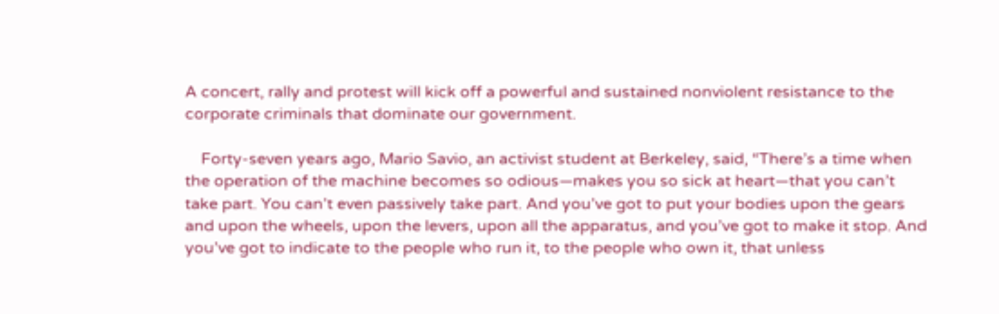A concert, rally and protest will kick off a powerful and sustained nonviolent resistance to the corporate criminals that dominate our government.

    Forty-seven years ago, Mario Savio, an activist student at Berkeley, said, “There’s a time when the operation of the machine becomes so odious—makes you so sick at heart—that you can’t take part. You can’t even passively take part. And you’ve got to put your bodies upon the gears and upon the wheels, upon the levers, upon all the apparatus, and you’ve got to make it stop. And you’ve got to indicate to the people who run it, to the people who own it, that unless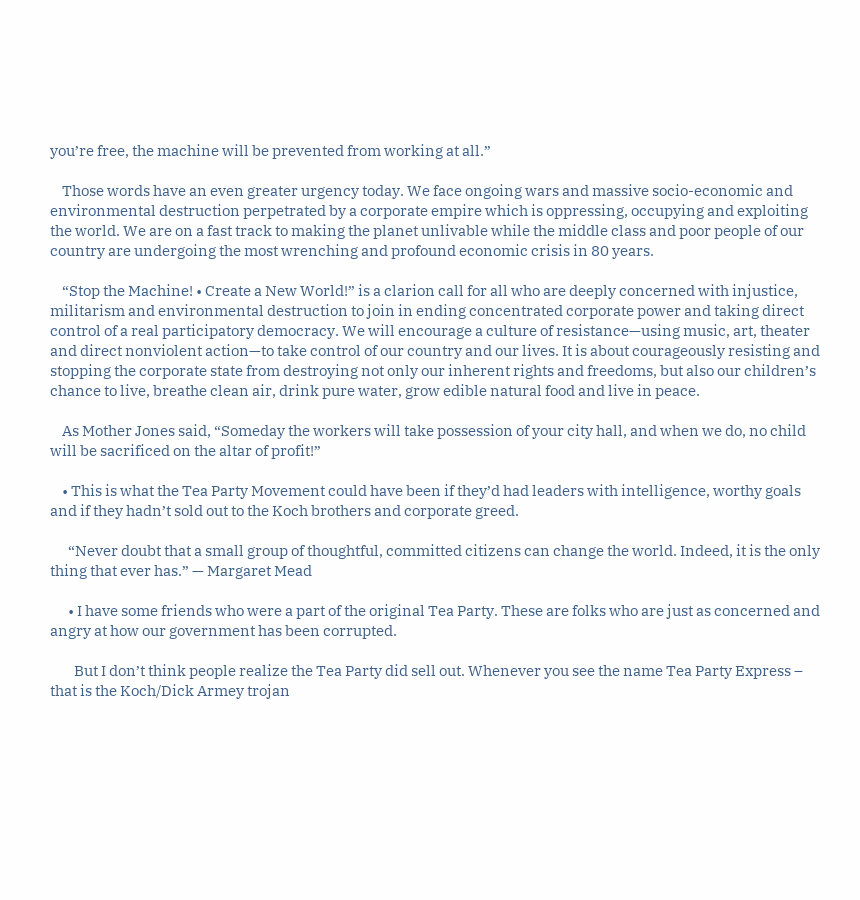you’re free, the machine will be prevented from working at all.”

    Those words have an even greater urgency today. We face ongoing wars and massive socio-economic and environmental destruction perpetrated by a corporate empire which is oppressing, occupying and exploiting the world. We are on a fast track to making the planet unlivable while the middle class and poor people of our country are undergoing the most wrenching and profound economic crisis in 80 years.

    “Stop the Machine! • Create a New World!” is a clarion call for all who are deeply concerned with injustice, militarism and environmental destruction to join in ending concentrated corporate power and taking direct control of a real participatory democracy. We will encourage a culture of resistance—using music, art, theater and direct nonviolent action—to take control of our country and our lives. It is about courageously resisting and stopping the corporate state from destroying not only our inherent rights and freedoms, but also our children’s chance to live, breathe clean air, drink pure water, grow edible natural food and live in peace.

    As Mother Jones said, “Someday the workers will take possession of your city hall, and when we do, no child will be sacrificed on the altar of profit!”

    • This is what the Tea Party Movement could have been if they’d had leaders with intelligence, worthy goals and if they hadn’t sold out to the Koch brothers and corporate greed.

      “Never doubt that a small group of thoughtful, committed citizens can change the world. Indeed, it is the only thing that ever has.” — Margaret Mead

      • I have some friends who were a part of the original Tea Party. These are folks who are just as concerned and angry at how our government has been corrupted.

        But I don’t think people realize the Tea Party did sell out. Whenever you see the name Tea Party Express – that is the Koch/Dick Armey trojan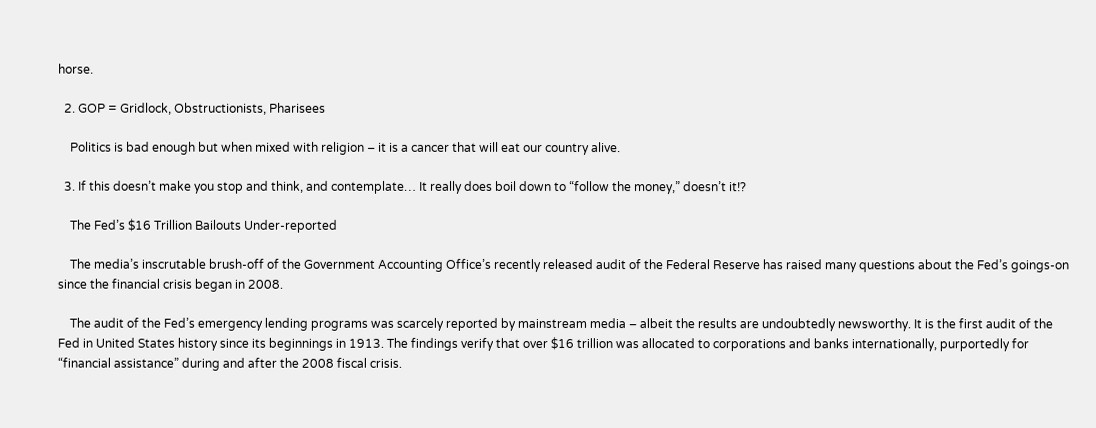horse.

  2. GOP = Gridlock, Obstructionists, Pharisees

    Politics is bad enough but when mixed with religion – it is a cancer that will eat our country alive.

  3. If this doesn’t make you stop and think, and contemplate… It really does boil down to “follow the money,” doesn’t it!?

    The Fed’s $16 Trillion Bailouts Under-reported

    The media’s inscrutable brush-off of the Government Accounting Office’s recently released audit of the Federal Reserve has raised many questions about the Fed’s goings-on since the financial crisis began in 2008.

    The audit of the Fed’s emergency lending programs was scarcely reported by mainstream media – albeit the results are undoubtedly newsworthy. It is the first audit of the Fed in United States history since its beginnings in 1913. The findings verify that over $16 trillion was allocated to corporations and banks internationally, purportedly for “financial assistance” during and after the 2008 fiscal crisis.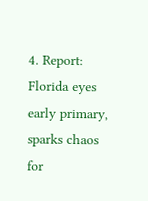4. Report: Florida eyes early primary, sparks chaos for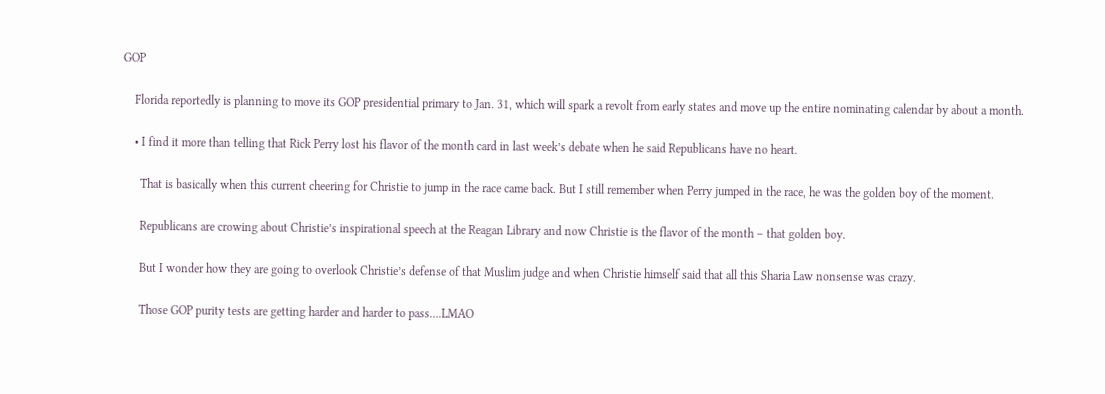GOP

    Florida reportedly is planning to move its GOP presidential primary to Jan. 31, which will spark a revolt from early states and move up the entire nominating calendar by about a month.

    • I find it more than telling that Rick Perry lost his flavor of the month card in last week’s debate when he said Republicans have no heart.

      That is basically when this current cheering for Christie to jump in the race came back. But I still remember when Perry jumped in the race, he was the golden boy of the moment.

      Republicans are crowing about Christie’s inspirational speech at the Reagan Library and now Christie is the flavor of the month – that golden boy.

      But I wonder how they are going to overlook Christie’s defense of that Muslim judge and when Christie himself said that all this Sharia Law nonsense was crazy.

      Those GOP purity tests are getting harder and harder to pass….LMAO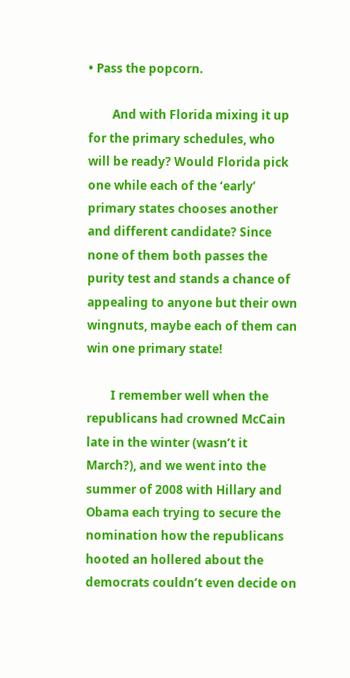• Pass the popcorn.

        And with Florida mixing it up for the primary schedules, who will be ready? Would Florida pick one while each of the ‘early’ primary states chooses another and different candidate? Since none of them both passes the purity test and stands a chance of appealing to anyone but their own wingnuts, maybe each of them can win one primary state!

        I remember well when the republicans had crowned McCain late in the winter (wasn’t it March?), and we went into the summer of 2008 with Hillary and Obama each trying to secure the nomination how the republicans hooted an hollered about the democrats couldn’t even decide on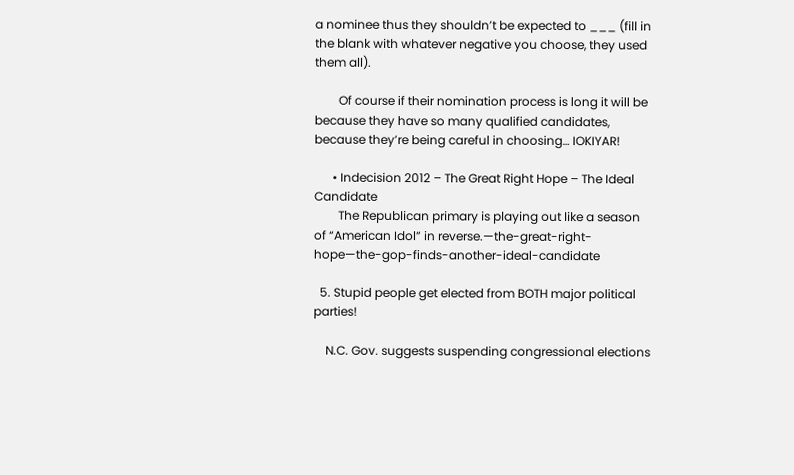a nominee thus they shouldn’t be expected to ___ (fill in the blank with whatever negative you choose, they used them all).

        Of course if their nomination process is long it will be because they have so many qualified candidates, because they’re being careful in choosing… IOKIYAR!

      • Indecision 2012 – The Great Right Hope – The Ideal Candidate
        The Republican primary is playing out like a season of “American Idol” in reverse.—the-great-right-hope—the-gop-finds-another-ideal-candidate

  5. Stupid people get elected from BOTH major political parties!

    N.C. Gov. suggests suspending congressional elections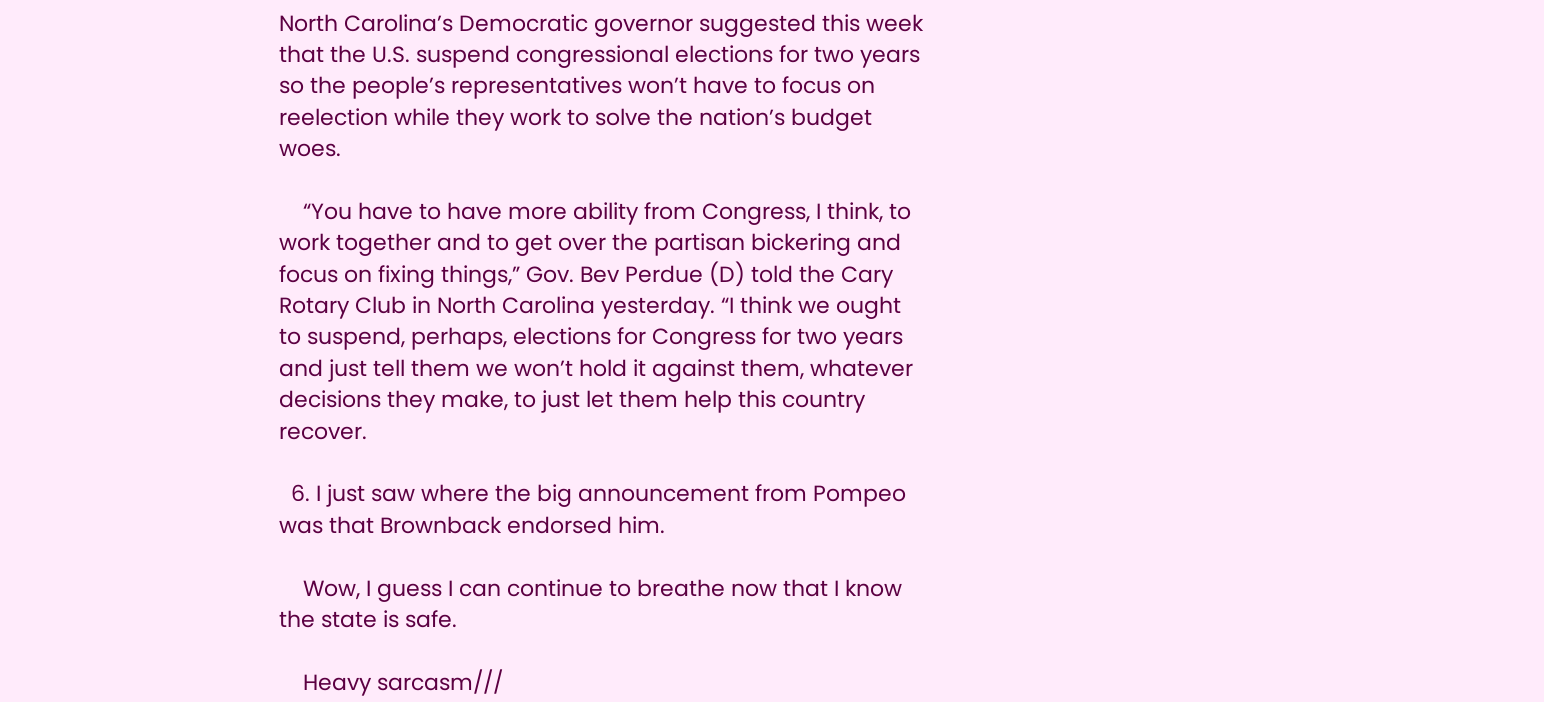North Carolina’s Democratic governor suggested this week that the U.S. suspend congressional elections for two years so the people’s representatives won’t have to focus on reelection while they work to solve the nation’s budget woes.

    “You have to have more ability from Congress, I think, to work together and to get over the partisan bickering and focus on fixing things,” Gov. Bev Perdue (D) told the Cary Rotary Club in North Carolina yesterday. “I think we ought to suspend, perhaps, elections for Congress for two years and just tell them we won’t hold it against them, whatever decisions they make, to just let them help this country recover.

  6. I just saw where the big announcement from Pompeo was that Brownback endorsed him.

    Wow, I guess I can continue to breathe now that I know the state is safe.

    Heavy sarcasm///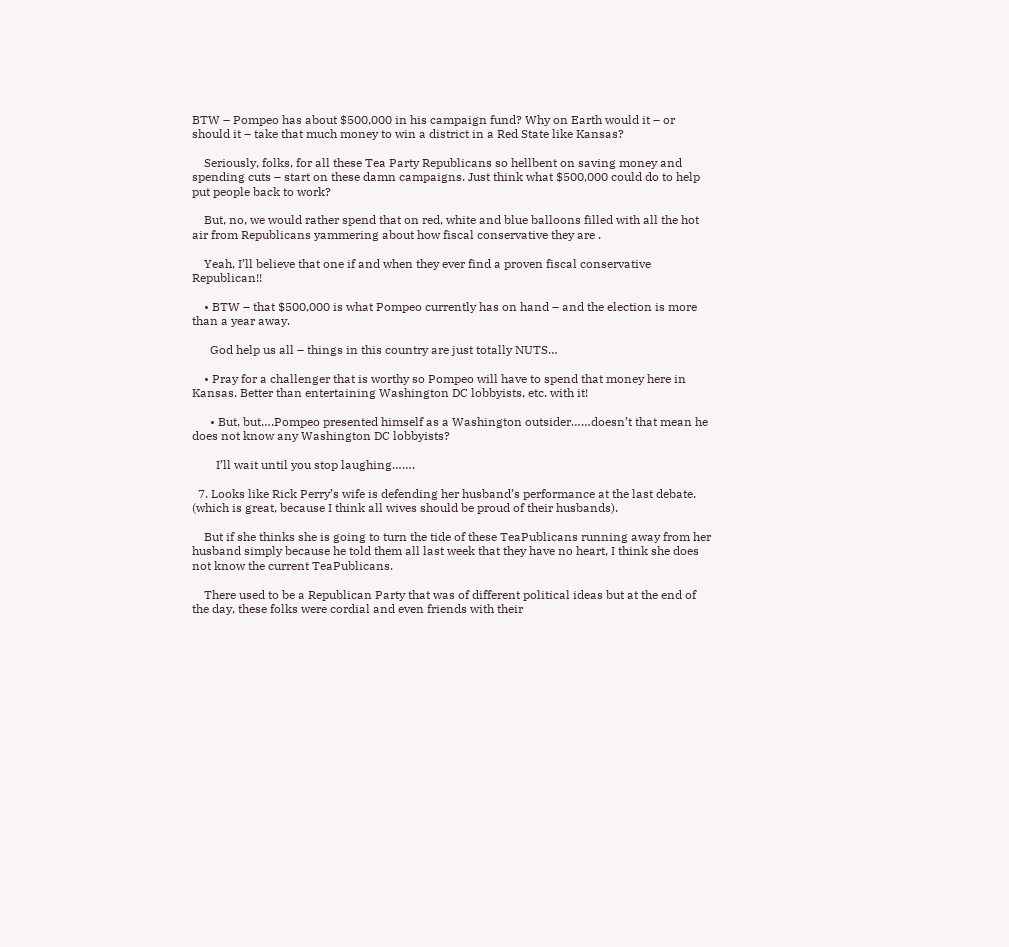BTW – Pompeo has about $500,000 in his campaign fund? Why on Earth would it – or should it – take that much money to win a district in a Red State like Kansas?

    Seriously, folks, for all these Tea Party Republicans so hellbent on saving money and spending cuts – start on these damn campaigns. Just think what $500,000 could do to help put people back to work?

    But, no, we would rather spend that on red, white and blue balloons filled with all the hot air from Republicans yammering about how fiscal conservative they are .

    Yeah, I’ll believe that one if and when they ever find a proven fiscal conservative Republican!!

    • BTW – that $500,000 is what Pompeo currently has on hand – and the election is more than a year away.

      God help us all – things in this country are just totally NUTS…

    • Pray for a challenger that is worthy so Pompeo will have to spend that money here in Kansas. Better than entertaining Washington DC lobbyists, etc. with it!

      • But, but….Pompeo presented himself as a Washington outsider……doesn’t that mean he does not know any Washington DC lobbyists?

        I’ll wait until you stop laughing…….

  7. Looks like Rick Perry’s wife is defending her husband’s performance at the last debate. (which is great, because I think all wives should be proud of their husbands).

    But if she thinks she is going to turn the tide of these TeaPublicans running away from her husband simply because he told them all last week that they have no heart, I think she does not know the current TeaPublicans.

    There used to be a Republican Party that was of different political ideas but at the end of the day, these folks were cordial and even friends with their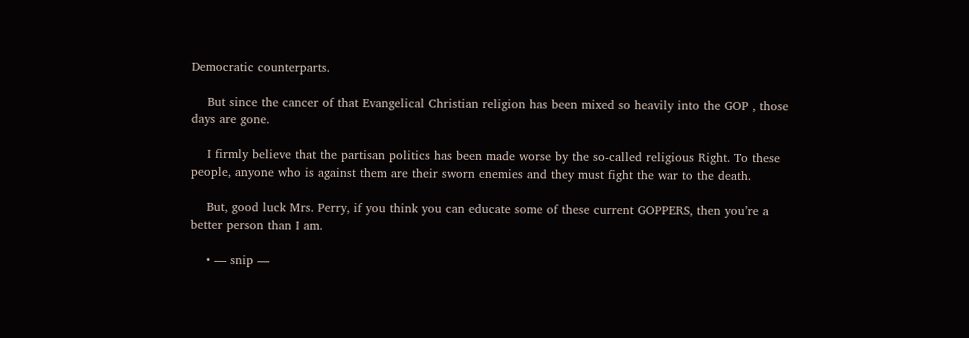Democratic counterparts.

    But since the cancer of that Evangelical Christian religion has been mixed so heavily into the GOP , those days are gone.

    I firmly believe that the partisan politics has been made worse by the so-called religious Right. To these people, anyone who is against them are their sworn enemies and they must fight the war to the death.

    But, good luck Mrs. Perry, if you think you can educate some of these current GOPPERS, then you’re a better person than I am.

    • — snip —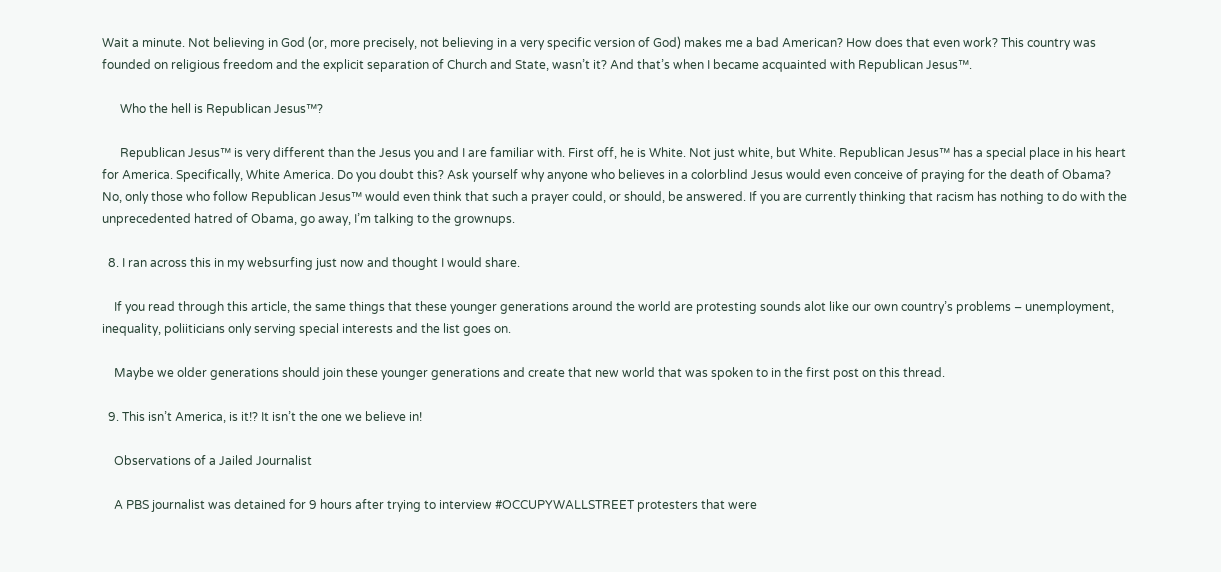Wait a minute. Not believing in God (or, more precisely, not believing in a very specific version of God) makes me a bad American? How does that even work? This country was founded on religious freedom and the explicit separation of Church and State, wasn’t it? And that’s when I became acquainted with Republican Jesus™.

      Who the hell is Republican Jesus™?

      Republican Jesus™ is very different than the Jesus you and I are familiar with. First off, he is White. Not just white, but White. Republican Jesus™ has a special place in his heart for America. Specifically, White America. Do you doubt this? Ask yourself why anyone who believes in a colorblind Jesus would even conceive of praying for the death of Obama? No, only those who follow Republican Jesus™ would even think that such a prayer could, or should, be answered. If you are currently thinking that racism has nothing to do with the unprecedented hatred of Obama, go away, I’m talking to the grownups.

  8. I ran across this in my websurfing just now and thought I would share.

    If you read through this article, the same things that these younger generations around the world are protesting sounds alot like our own country’s problems – unemployment, inequality, poliiticians only serving special interests and the list goes on.

    Maybe we older generations should join these younger generations and create that new world that was spoken to in the first post on this thread.

  9. This isn’t America, is it!? It isn’t the one we believe in!

    Observations of a Jailed Journalist

    A PBS journalist was detained for 9 hours after trying to interview #OCCUPYWALLSTREET protesters that were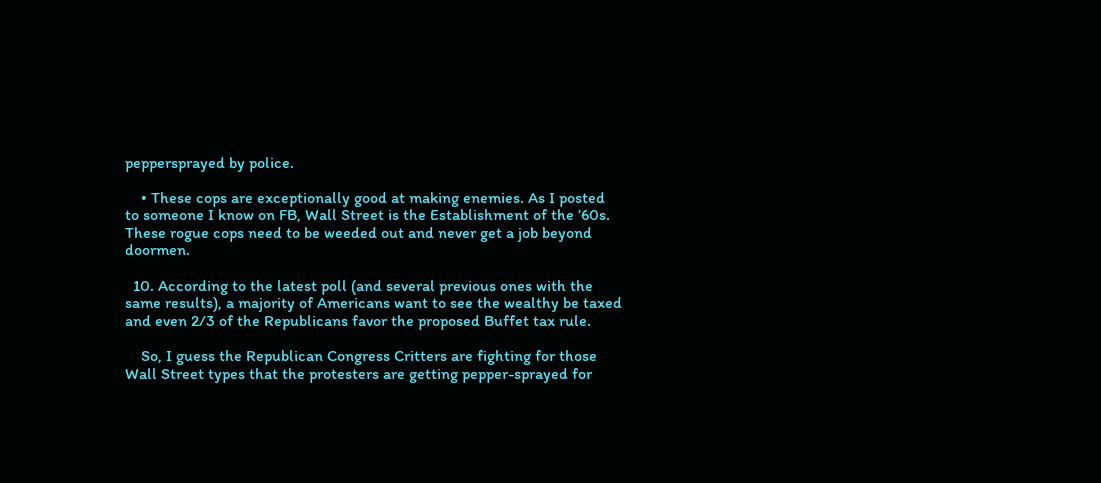peppersprayed by police.

    • These cops are exceptionally good at making enemies. As I posted to someone I know on FB, Wall Street is the Establishment of the ’60s. These rogue cops need to be weeded out and never get a job beyond doormen.

  10. According to the latest poll (and several previous ones with the same results), a majority of Americans want to see the wealthy be taxed and even 2/3 of the Republicans favor the proposed Buffet tax rule.

    So, I guess the Republican Congress Critters are fighting for those Wall Street types that the protesters are getting pepper-sprayed for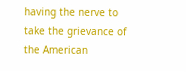having the nerve to take the grievance of the American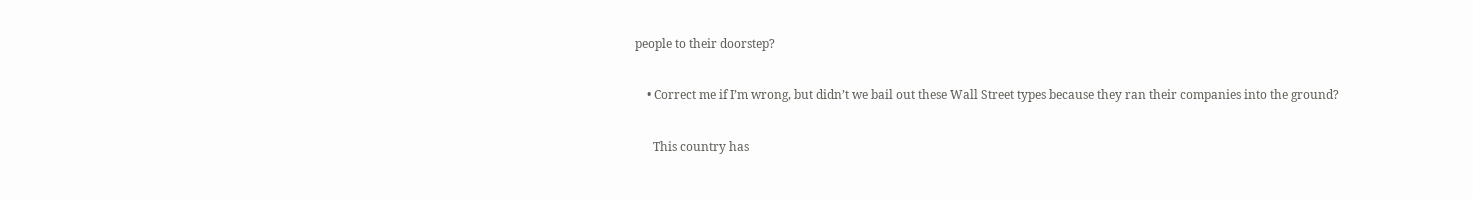people to their doorstep?

    • Correct me if I’m wrong, but didn’t we bail out these Wall Street types because they ran their companies into the ground?

      This country has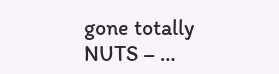gone totally NUTS – …